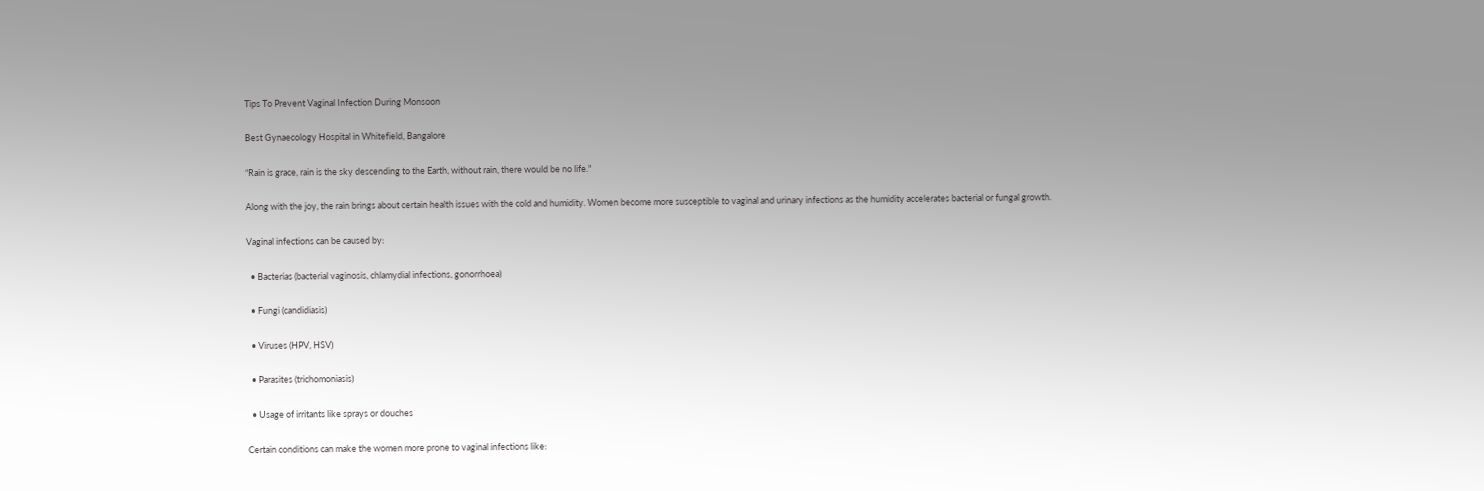Tips To Prevent Vaginal Infection During Monsoon

Best Gynaecology Hospital in Whitefield, Bangalore

“Rain is grace, rain is the sky descending to the Earth, without rain, there would be no life."

Along with the joy, the rain brings about certain health issues with the cold and humidity. Women become more susceptible to vaginal and urinary infections as the humidity accelerates bacterial or fungal growth.

Vaginal infections can be caused by:

  • Bacterias (bacterial vaginosis, chlamydial infections, gonorrhoea)

  • Fungi (candidiasis)

  • Viruses (HPV, HSV)

  • Parasites (trichomoniasis)

  • Usage of irritants like sprays or douches

Certain conditions can make the women more prone to vaginal infections like: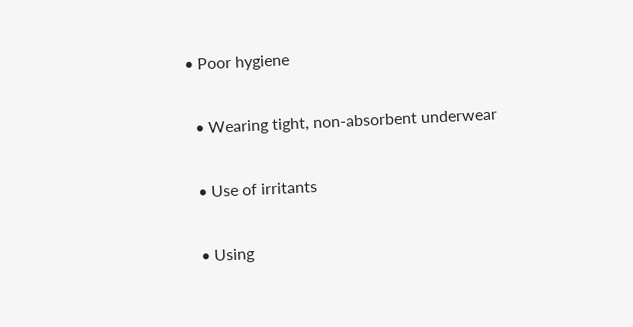• Poor hygiene

  • Wearing tight, non-absorbent underwear

  • Use of irritants

  • Using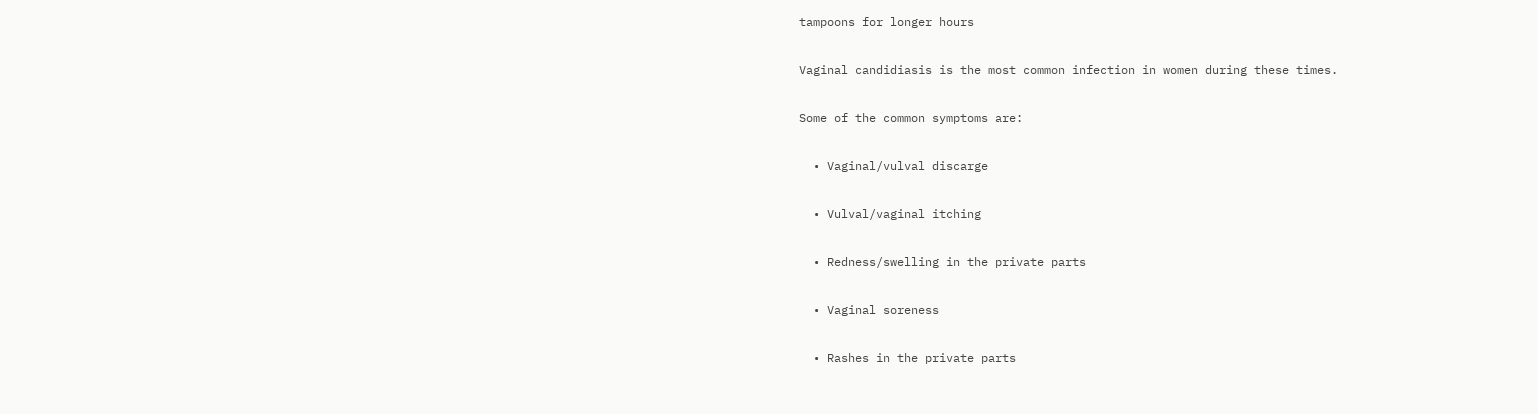tampoons for longer hours

Vaginal candidiasis is the most common infection in women during these times.

Some of the common symptoms are:

  • Vaginal/vulval discarge

  • Vulval/vaginal itching

  • Redness/swelling in the private parts

  • Vaginal soreness

  • Rashes in the private parts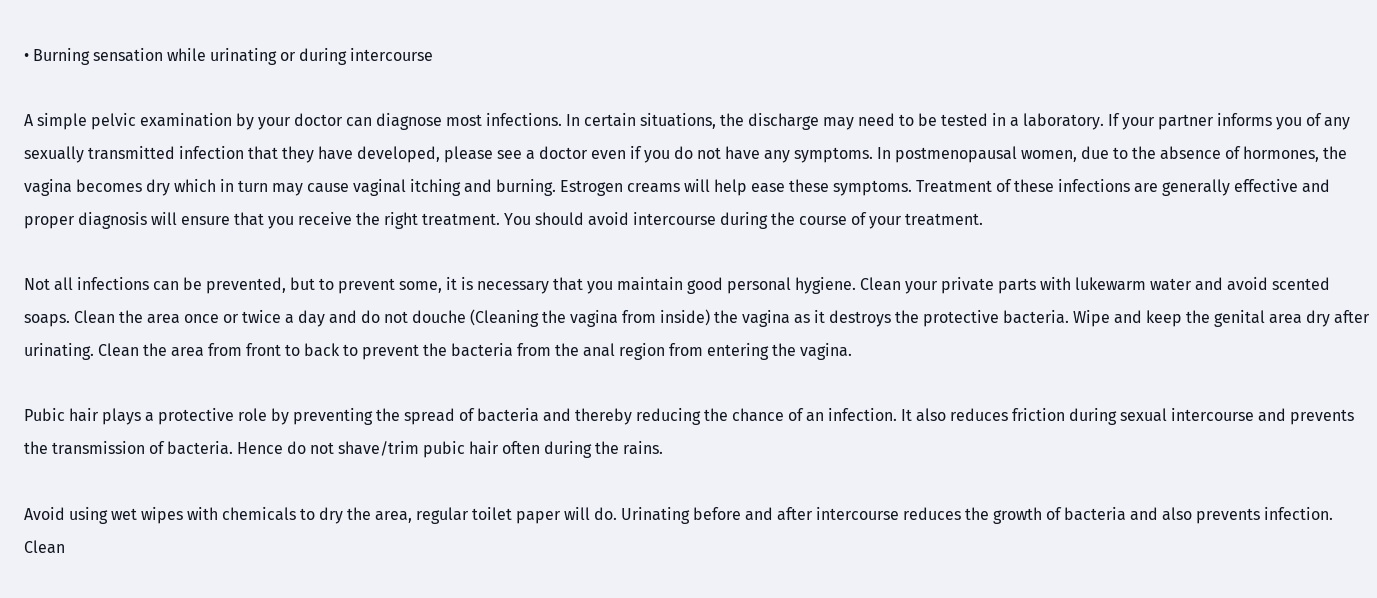• Burning sensation while urinating or during intercourse

A simple pelvic examination by your doctor can diagnose most infections. In certain situations, the discharge may need to be tested in a laboratory. If your partner informs you of any sexually transmitted infection that they have developed, please see a doctor even if you do not have any symptoms. In postmenopausal women, due to the absence of hormones, the vagina becomes dry which in turn may cause vaginal itching and burning. Estrogen creams will help ease these symptoms. Treatment of these infections are generally effective and proper diagnosis will ensure that you receive the right treatment. You should avoid intercourse during the course of your treatment.

Not all infections can be prevented, but to prevent some, it is necessary that you maintain good personal hygiene. Clean your private parts with lukewarm water and avoid scented soaps. Clean the area once or twice a day and do not douche (Cleaning the vagina from inside) the vagina as it destroys the protective bacteria. Wipe and keep the genital area dry after urinating. Clean the area from front to back to prevent the bacteria from the anal region from entering the vagina.

Pubic hair plays a protective role by preventing the spread of bacteria and thereby reducing the chance of an infection. It also reduces friction during sexual intercourse and prevents the transmission of bacteria. Hence do not shave/trim pubic hair often during the rains.

Avoid using wet wipes with chemicals to dry the area, regular toilet paper will do. Urinating before and after intercourse reduces the growth of bacteria and also prevents infection. Clean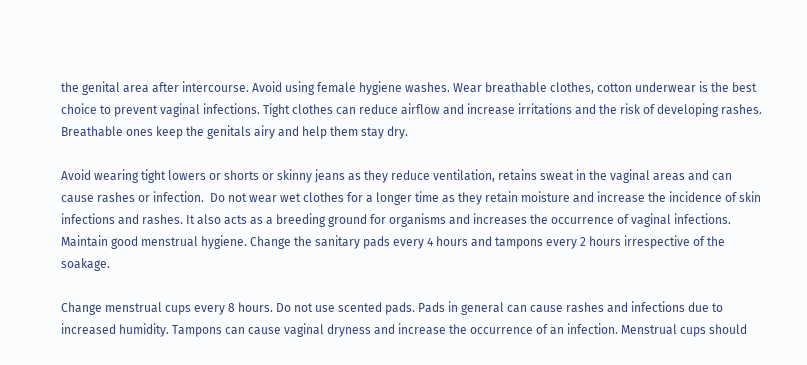the genital area after intercourse. Avoid using female hygiene washes. Wear breathable clothes, cotton underwear is the best choice to prevent vaginal infections. Tight clothes can reduce airflow and increase irritations and the risk of developing rashes. Breathable ones keep the genitals airy and help them stay dry.

Avoid wearing tight lowers or shorts or skinny jeans as they reduce ventilation, retains sweat in the vaginal areas and can cause rashes or infection.  Do not wear wet clothes for a longer time as they retain moisture and increase the incidence of skin infections and rashes. It also acts as a breeding ground for organisms and increases the occurrence of vaginal infections. Maintain good menstrual hygiene. Change the sanitary pads every 4 hours and tampons every 2 hours irrespective of the soakage.

Change menstrual cups every 8 hours. Do not use scented pads. Pads in general can cause rashes and infections due to increased humidity. Tampons can cause vaginal dryness and increase the occurrence of an infection. Menstrual cups should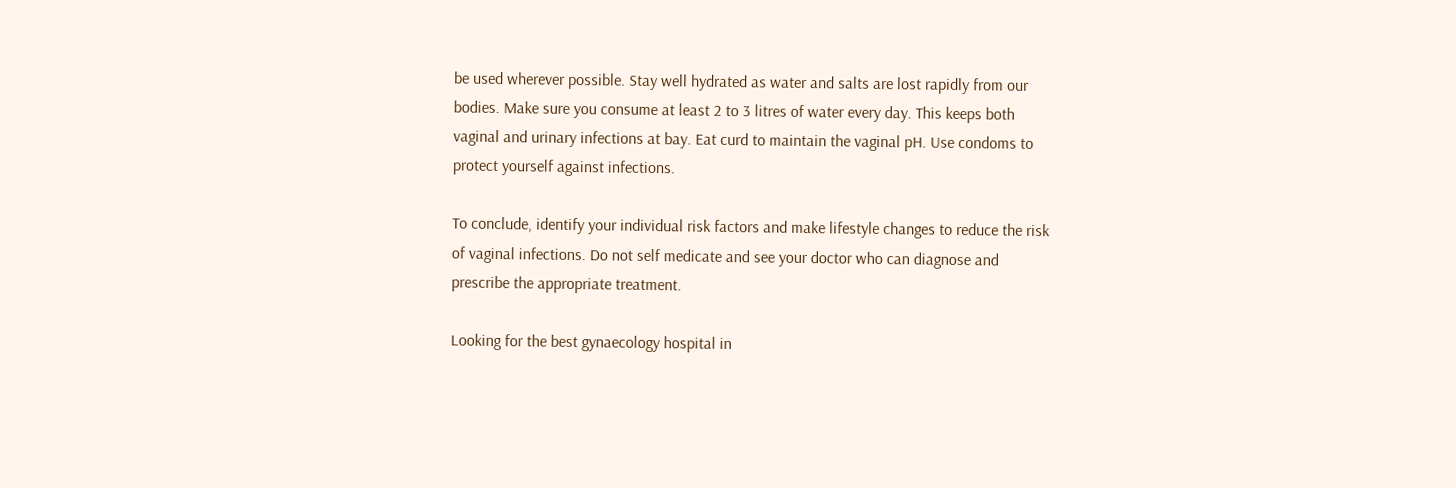be used wherever possible. Stay well hydrated as water and salts are lost rapidly from our bodies. Make sure you consume at least 2 to 3 litres of water every day. This keeps both vaginal and urinary infections at bay. Eat curd to maintain the vaginal pH. Use condoms to protect yourself against infections.

To conclude, identify your individual risk factors and make lifestyle changes to reduce the risk of vaginal infections. Do not self medicate and see your doctor who can diagnose and prescribe the appropriate treatment.

Looking for the best gynaecology hospital in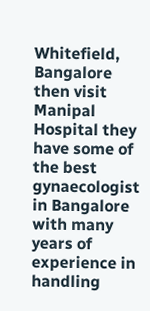Whitefield, Bangalore then visit Manipal Hospital they have some of the best gynaecologist in Bangalore with many years of experience in handling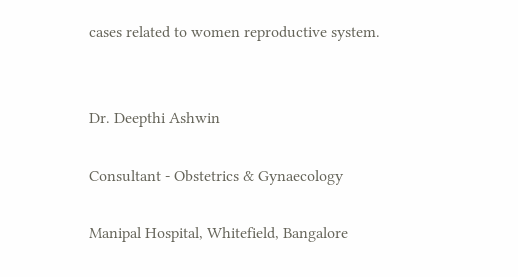cases related to women reproductive system.


Dr. Deepthi Ashwin

Consultant - Obstetrics & Gynaecology

Manipal Hospital, Whitefield, Bangalore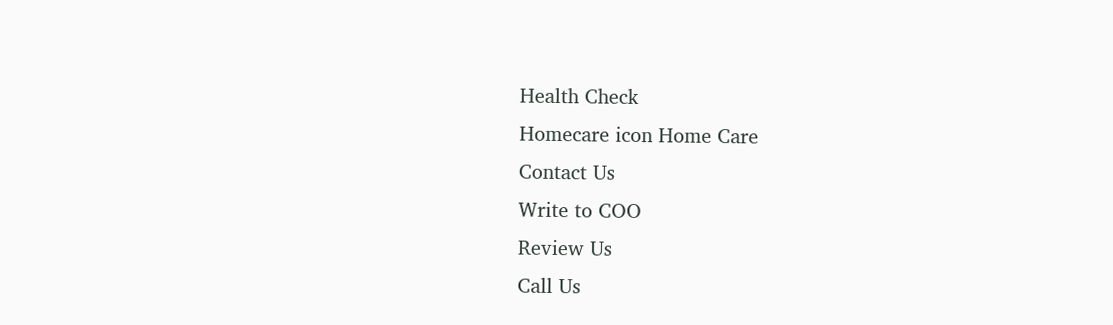Health Check
Homecare icon Home Care
Contact Us
Write to COO
Review Us
Call Us